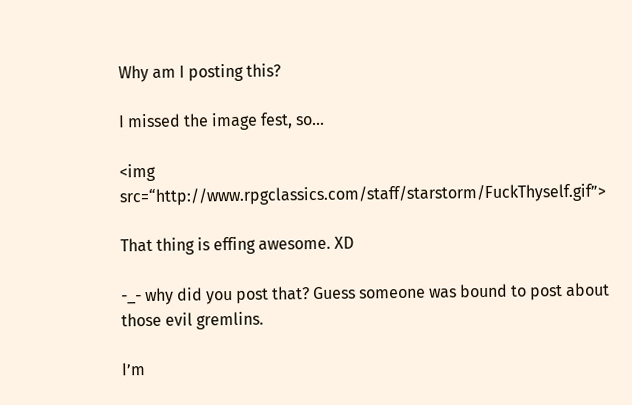Why am I posting this?

I missed the image fest, so…

<img src=“http://www.rpgclassics.com/staff/starstorm/FuckThyself.gif”>

That thing is effing awesome. XD

-_- why did you post that? Guess someone was bound to post about those evil gremlins.

I’m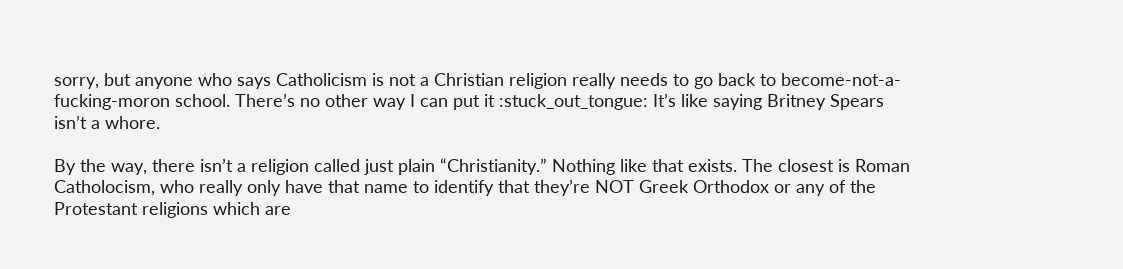sorry, but anyone who says Catholicism is not a Christian religion really needs to go back to become-not-a-fucking-moron school. There’s no other way I can put it :stuck_out_tongue: It’s like saying Britney Spears isn’t a whore.

By the way, there isn’t a religion called just plain “Christianity.” Nothing like that exists. The closest is Roman Catholocism, who really only have that name to identify that they’re NOT Greek Orthodox or any of the Protestant religions which are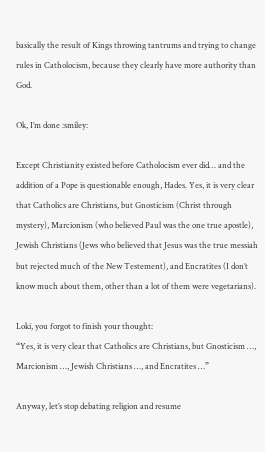basically the result of Kings throwing tantrums and trying to change rules in Catholocism, because they clearly have more authority than God.

Ok, I’m done :smiley:

Except Christianity existed before Catholocism ever did… and the addition of a Pope is questionable enough, Hades. Yes, it is very clear that Catholics are Christians, but Gnosticism (Christ through mystery), Marcionism (who believed Paul was the one true apostle), Jewish Christians (Jews who believed that Jesus was the true messiah but rejected much of the New Testement), and Encratites (I don’t know much about them, other than a lot of them were vegetarians).

Loki, you forgot to finish your thought:
“Yes, it is very clear that Catholics are Christians, but Gnosticism …, Marcionism …, Jewish Christians …, and Encratites …”

Anyway, let’s stop debating religion and resume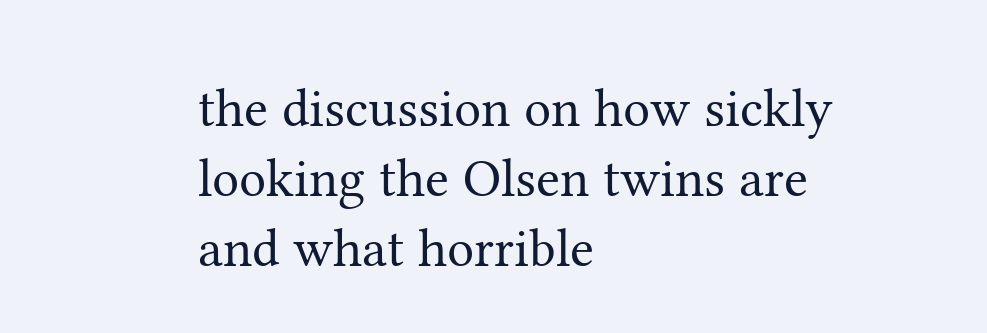the discussion on how sickly looking the Olsen twins are and what horrible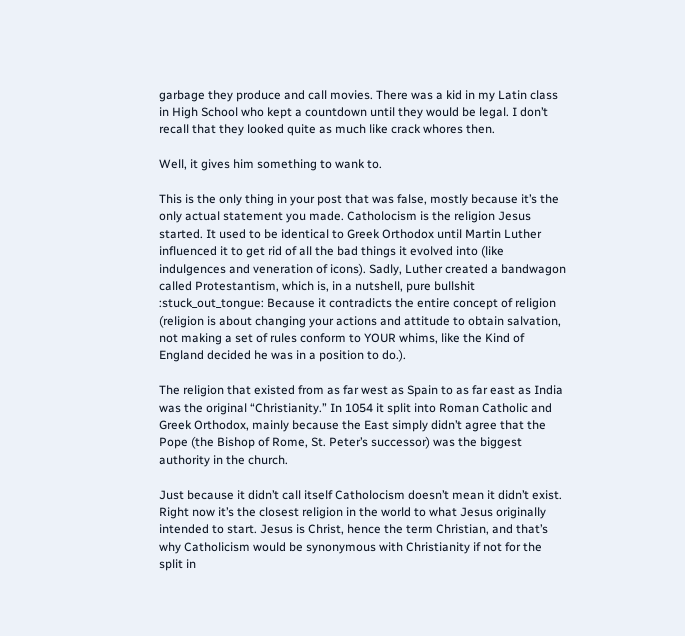garbage they produce and call movies. There was a kid in my Latin class in High School who kept a countdown until they would be legal. I don’t recall that they looked quite as much like crack whores then.

Well, it gives him something to wank to.

This is the only thing in your post that was false, mostly because it’s the only actual statement you made. Catholocism is the religion Jesus started. It used to be identical to Greek Orthodox until Martin Luther influenced it to get rid of all the bad things it evolved into (like indulgences and veneration of icons). Sadly, Luther created a bandwagon called Protestantism, which is, in a nutshell, pure bullshit :stuck_out_tongue: Because it contradicts the entire concept of religion (religion is about changing your actions and attitude to obtain salvation, not making a set of rules conform to YOUR whims, like the Kind of England decided he was in a position to do.).

The religion that existed from as far west as Spain to as far east as India was the original “Christianity.” In 1054 it split into Roman Catholic and Greek Orthodox, mainly because the East simply didn’t agree that the Pope (the Bishop of Rome, St. Peter’s successor) was the biggest authority in the church.

Just because it didn’t call itself Catholocism doesn’t mean it didn’t exist. Right now it’s the closest religion in the world to what Jesus originally intended to start. Jesus is Christ, hence the term Christian, and that’s why Catholicism would be synonymous with Christianity if not for the split in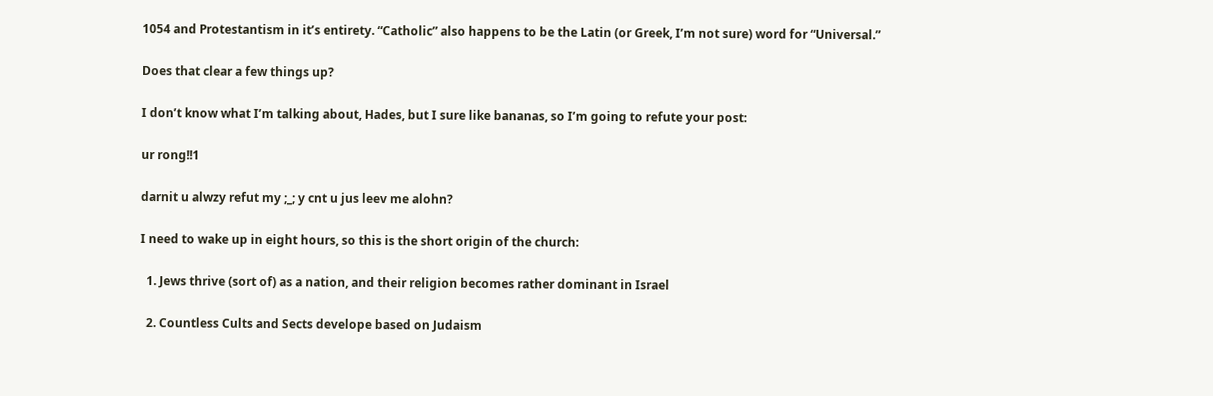1054 and Protestantism in it’s entirety. “Catholic” also happens to be the Latin (or Greek, I’m not sure) word for “Universal.”

Does that clear a few things up?

I don’t know what I’m talking about, Hades, but I sure like bananas, so I’m going to refute your post:

ur rong!!1

darnit u alwzy refut my ;_; y cnt u jus leev me alohn?

I need to wake up in eight hours, so this is the short origin of the church:

  1. Jews thrive (sort of) as a nation, and their religion becomes rather dominant in Israel

  2. Countless Cults and Sects develope based on Judaism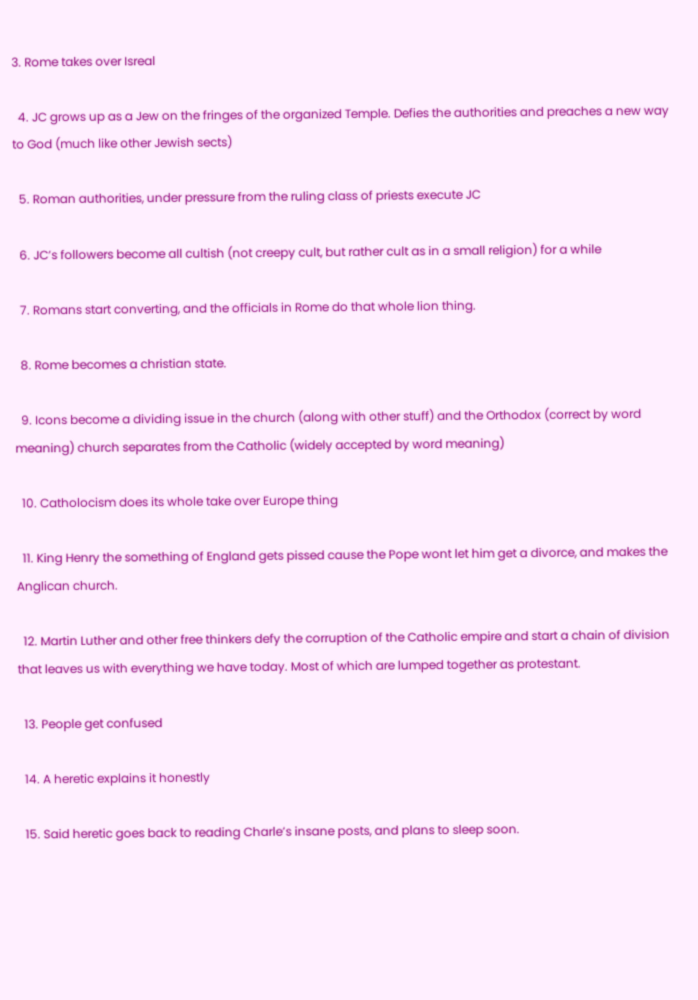3. Rome takes over Isreal

  4. JC grows up as a Jew on the fringes of the organized Temple. Defies the authorities and preaches a new way to God (much like other Jewish sects)

  5. Roman authorities, under pressure from the ruling class of priests execute JC

  6. JC’s followers become all cultish (not creepy cult, but rather cult as in a small religion) for a while

  7. Romans start converting, and the officials in Rome do that whole lion thing.

  8. Rome becomes a christian state.

  9. Icons become a dividing issue in the church (along with other stuff) and the Orthodox (correct by word meaning) church separates from the Catholic (widely accepted by word meaning)

  10. Catholocism does its whole take over Europe thing

  11. King Henry the something of England gets pissed cause the Pope wont let him get a divorce, and makes the Anglican church.

  12. Martin Luther and other free thinkers defy the corruption of the Catholic empire and start a chain of division that leaves us with everything we have today. Most of which are lumped together as protestant.

  13. People get confused

  14. A heretic explains it honestly

  15. Said heretic goes back to reading Charle’s insane posts, and plans to sleep soon.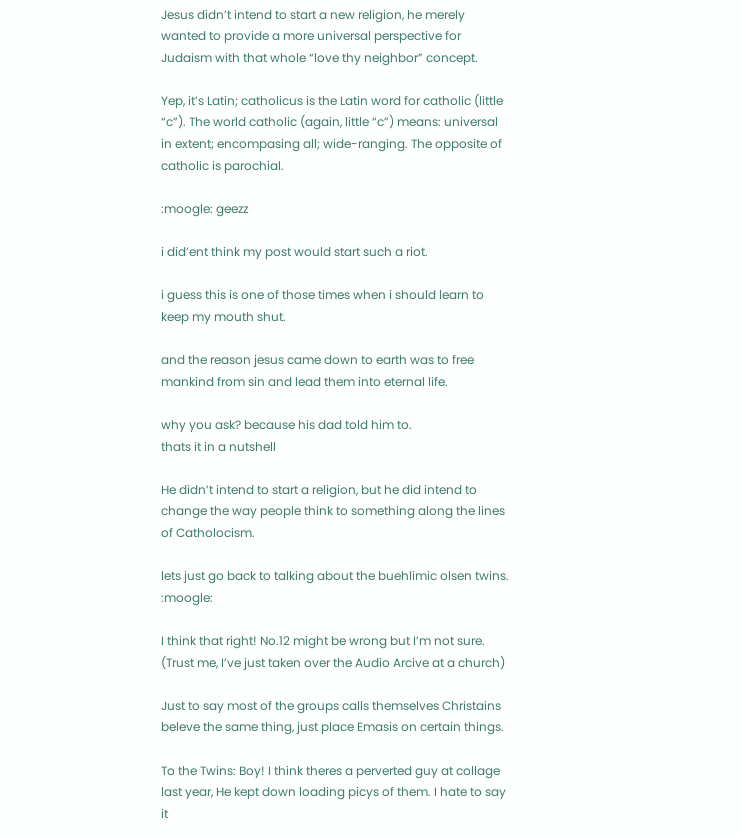Jesus didn’t intend to start a new religion, he merely wanted to provide a more universal perspective for Judaism with that whole “love thy neighbor” concept.

Yep, it’s Latin; catholicus is the Latin word for catholic (little “c”). The world catholic (again, little “c”) means: universal in extent; encompasing all; wide-ranging. The opposite of catholic is parochial.

:moogle: geezz

i did’ent think my post would start such a riot.

i guess this is one of those times when i should learn to keep my mouth shut.

and the reason jesus came down to earth was to free mankind from sin and lead them into eternal life.

why you ask? because his dad told him to.
thats it in a nutshell

He didn’t intend to start a religion, but he did intend to change the way people think to something along the lines of Catholocism.

lets just go back to talking about the buehlimic olsen twins. :moogle:

I think that right! No.12 might be wrong but I’m not sure. (Trust me, I’ve just taken over the Audio Arcive at a church)

Just to say most of the groups calls themselves Christains beleve the same thing, just place Emasis on certain things.

To the Twins: Boy! I think theres a perverted guy at collage last year, He kept down loading picys of them. I hate to say it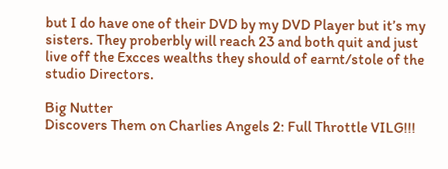but I do have one of their DVD by my DVD Player but it’s my sisters. They proberbly will reach 23 and both quit and just live off the Excces wealths they should of earnt/stole of the studio Directors.

Big Nutter
Discovers Them on Charlies Angels 2: Full Throttle VILG!!!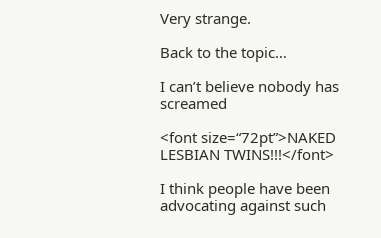Very strange.

Back to the topic…

I can’t believe nobody has screamed

<font size=“72pt”>NAKED LESBIAN TWINS!!!</font>

I think people have been advocating against such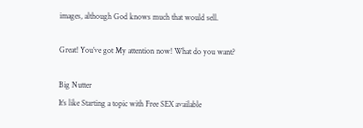images, although God knows much that would sell.

Great! You’ve got My attention now! What do you want?

Big Nutter
It’s like Starting a topic with Free SEX available